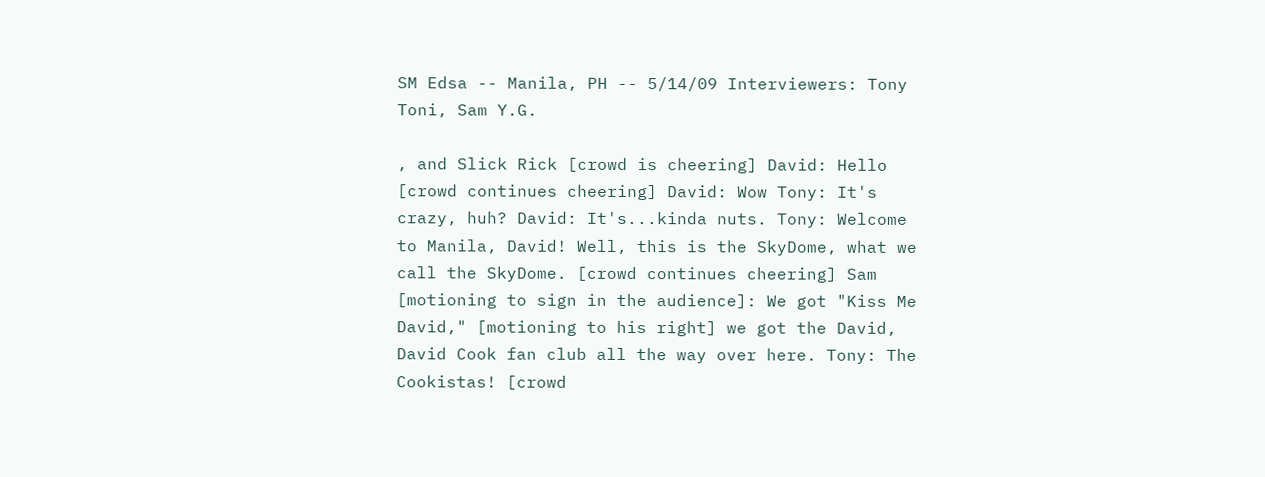SM Edsa -- Manila, PH -- 5/14/09 Interviewers: Tony Toni, Sam Y.G.

, and Slick Rick [crowd is cheering] David: Hello [crowd continues cheering] David: Wow Tony: It's crazy, huh? David: It's...kinda nuts. Tony: Welcome to Manila, David! Well, this is the SkyDome, what we call the SkyDome. [crowd continues cheering] Sam [motioning to sign in the audience]: We got "Kiss Me David," [motioning to his right] we got the David, David Cook fan club all the way over here. Tony: The Cookistas! [crowd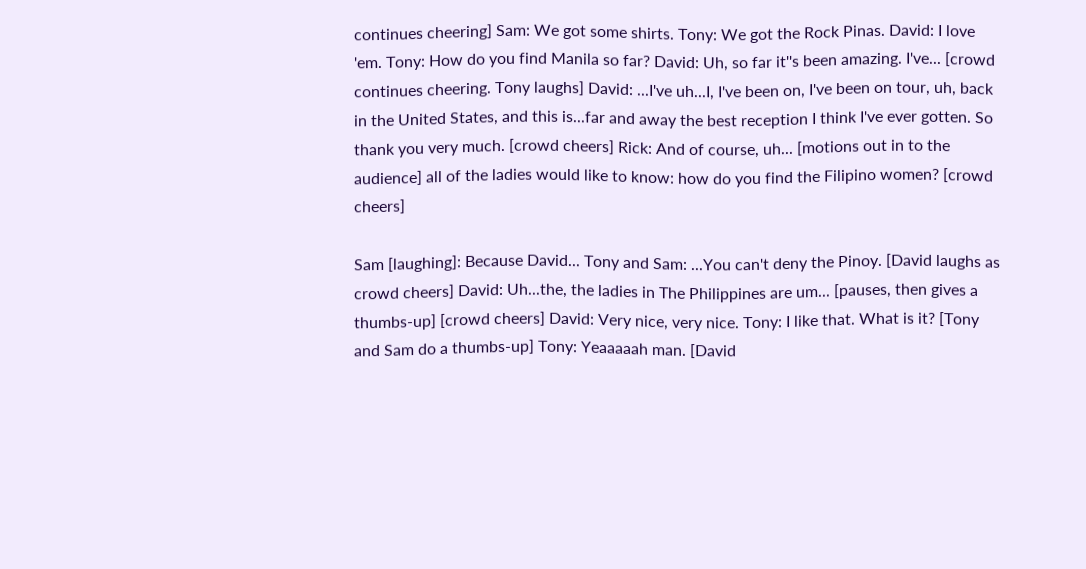continues cheering] Sam: We got some shirts. Tony: We got the Rock Pinas. David: I love 'em. Tony: How do you find Manila so far? David: Uh, so far it''s been amazing. I've... [crowd continues cheering. Tony laughs] David: ...I've uh...I, I've been on, I've been on tour, uh, back in the United States, and this is...far and away the best reception I think I've ever gotten. So thank you very much. [crowd cheers] Rick: And of course, uh... [motions out in to the audience] all of the ladies would like to know: how do you find the Filipino women? [crowd cheers]

Sam [laughing]: Because David... Tony and Sam: ...You can't deny the Pinoy. [David laughs as crowd cheers] David: Uh...the, the ladies in The Philippines are um... [pauses, then gives a thumbs-up] [crowd cheers] David: Very nice, very nice. Tony: I like that. What is it? [Tony and Sam do a thumbs-up] Tony: Yeaaaaah man. [David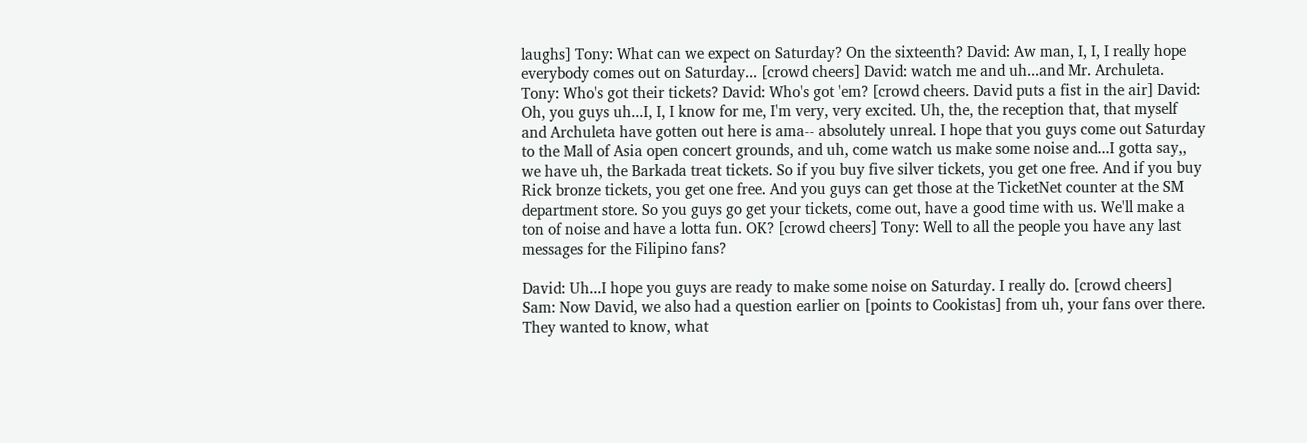laughs] Tony: What can we expect on Saturday? On the sixteenth? David: Aw man, I, I, I really hope everybody comes out on Saturday... [crowd cheers] David: watch me and uh...and Mr. Archuleta. Tony: Who's got their tickets? David: Who's got 'em? [crowd cheers. David puts a fist in the air] David: Oh, you guys uh...I, I, I know for me, I'm very, very excited. Uh, the, the reception that, that myself and Archuleta have gotten out here is ama-- absolutely unreal. I hope that you guys come out Saturday to the Mall of Asia open concert grounds, and uh, come watch us make some noise and...I gotta say,, we have uh, the Barkada treat tickets. So if you buy five silver tickets, you get one free. And if you buy Rick bronze tickets, you get one free. And you guys can get those at the TicketNet counter at the SM department store. So you guys go get your tickets, come out, have a good time with us. We'll make a ton of noise and have a lotta fun. OK? [crowd cheers] Tony: Well to all the people you have any last messages for the Filipino fans?

David: Uh...I hope you guys are ready to make some noise on Saturday. I really do. [crowd cheers] Sam: Now David, we also had a question earlier on [points to Cookistas] from uh, your fans over there. They wanted to know, what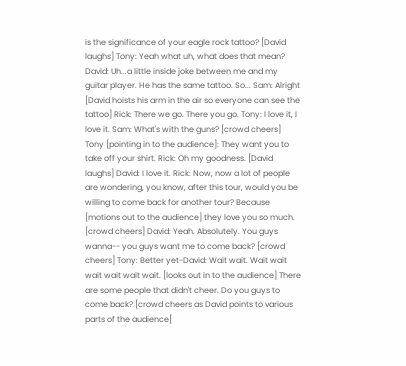is the significance of your eagle rock tattoo? [David laughs] Tony: Yeah what uh, what does that mean? David: Uh...a little inside joke between me and my guitar player. He has the same tattoo. So... Sam: Alright [David hoists his arm in the air so everyone can see the tattoo] Rick: There we go. There you go. Tony: I love it, I love it. Sam: What's with the guns? [crowd cheers] Tony [pointing in to the audience]: They want you to take off your shirt. Rick: Oh my goodness. [David laughs] David: I love it. Rick: Now, now a lot of people are wondering, you know, after this tour, would you be willing to come back for another tour? Because [motions out to the audience] they love you so much. [crowd cheers] David: Yeah. Absolutely. You guys wanna-- you guys want me to come back? [crowd cheers] Tony: Better yet-David: Wait wait. Wait wait wait wait wait wait. [looks out in to the audience] There are some people that didn't cheer. Do you guys to come back? [crowd cheers as David points to various parts of the audience[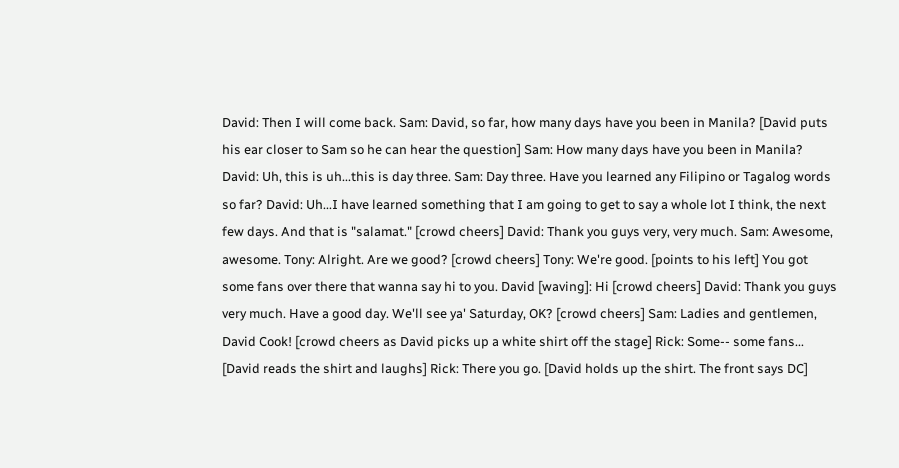David: Then I will come back. Sam: David, so far, how many days have you been in Manila? [David puts his ear closer to Sam so he can hear the question] Sam: How many days have you been in Manila? David: Uh, this is uh...this is day three. Sam: Day three. Have you learned any Filipino or Tagalog words so far? David: Uh...I have learned something that I am going to get to say a whole lot I think, the next few days. And that is "salamat." [crowd cheers] David: Thank you guys very, very much. Sam: Awesome, awesome. Tony: Alright. Are we good? [crowd cheers] Tony: We're good. [points to his left] You got some fans over there that wanna say hi to you. David [waving]: Hi [crowd cheers] David: Thank you guys very much. Have a good day. We'll see ya' Saturday, OK? [crowd cheers] Sam: Ladies and gentlemen, David Cook! [crowd cheers as David picks up a white shirt off the stage] Rick: Some-- some fans... [David reads the shirt and laughs] Rick: There you go. [David holds up the shirt. The front says DC]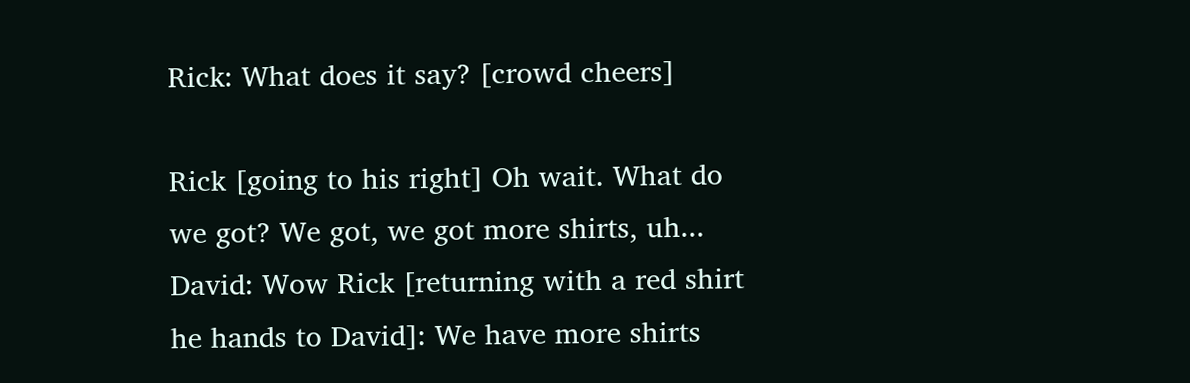Rick: What does it say? [crowd cheers]

Rick [going to his right] Oh wait. What do we got? We got, we got more shirts, uh... David: Wow Rick [returning with a red shirt he hands to David]: We have more shirts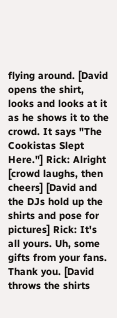flying around. [David opens the shirt, looks and looks at it as he shows it to the crowd. It says "The Cookistas Slept Here."] Rick: Alright [crowd laughs, then cheers] [David and the DJs hold up the shirts and pose for pictures] Rick: It's all yours. Uh, some gifts from your fans. Thank you. [David throws the shirts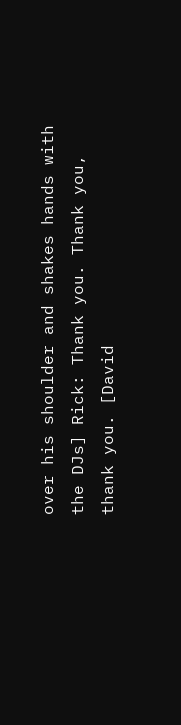over his shoulder and shakes hands with the DJs] Rick: Thank you. Thank you, thank you. [David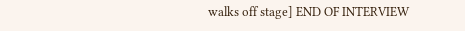walks off stage] END OF INTERVIEW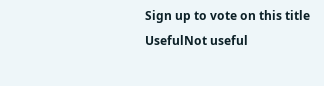Sign up to vote on this title
UsefulNot useful